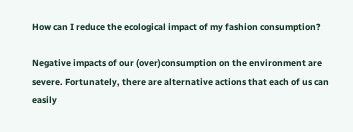How can I reduce the ecological impact of my fashion consumption?

Negative impacts of our (over)consumption on the environment are severe. Fortunately, there are alternative actions that each of us can easily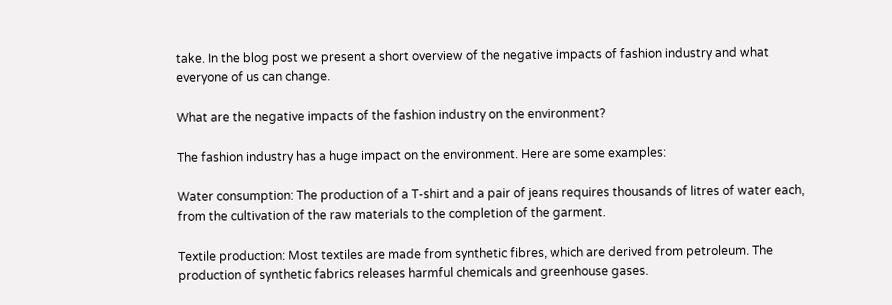take. In the blog post we present a short overview of the negative impacts of fashion industry and what everyone of us can change.

What are the negative impacts of the fashion industry on the environment?

The fashion industry has a huge impact on the environment. Here are some examples:

Water consumption: The production of a T-shirt and a pair of jeans requires thousands of litres of water each, from the cultivation of the raw materials to the completion of the garment.

Textile production: Most textiles are made from synthetic fibres, which are derived from petroleum. The production of synthetic fabrics releases harmful chemicals and greenhouse gases.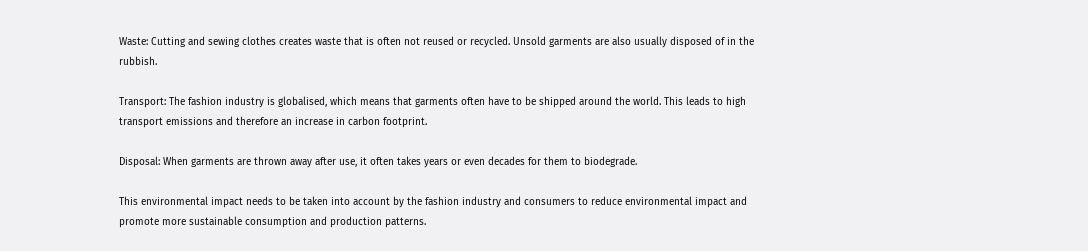Waste: Cutting and sewing clothes creates waste that is often not reused or recycled. Unsold garments are also usually disposed of in the rubbish.

Transport: The fashion industry is globalised, which means that garments often have to be shipped around the world. This leads to high transport emissions and therefore an increase in carbon footprint.

Disposal: When garments are thrown away after use, it often takes years or even decades for them to biodegrade.

This environmental impact needs to be taken into account by the fashion industry and consumers to reduce environmental impact and promote more sustainable consumption and production patterns.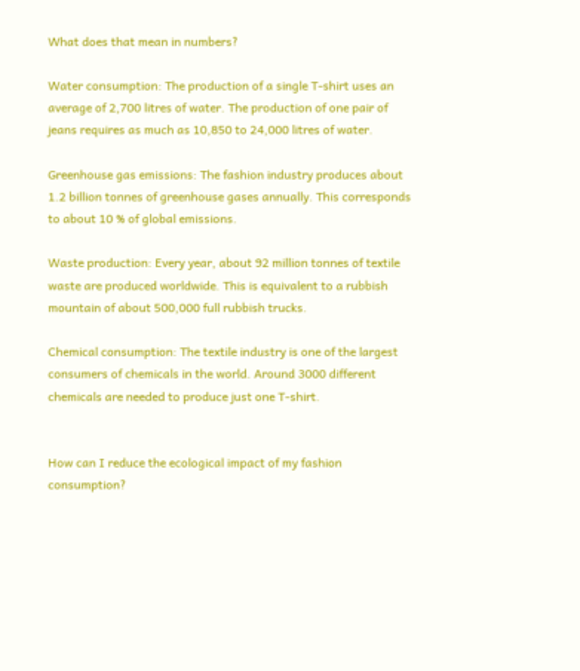What does that mean in numbers?

Water consumption: The production of a single T-shirt uses an average of 2,700 litres of water. The production of one pair of jeans requires as much as 10,850 to 24,000 litres of water.

Greenhouse gas emissions: The fashion industry produces about 1.2 billion tonnes of greenhouse gases annually. This corresponds to about 10 % of global emissions.

Waste production: Every year, about 92 million tonnes of textile waste are produced worldwide. This is equivalent to a rubbish mountain of about 500,000 full rubbish trucks.

Chemical consumption: The textile industry is one of the largest consumers of chemicals in the world. Around 3000 different chemicals are needed to produce just one T-shirt.


How can I reduce the ecological impact of my fashion consumption?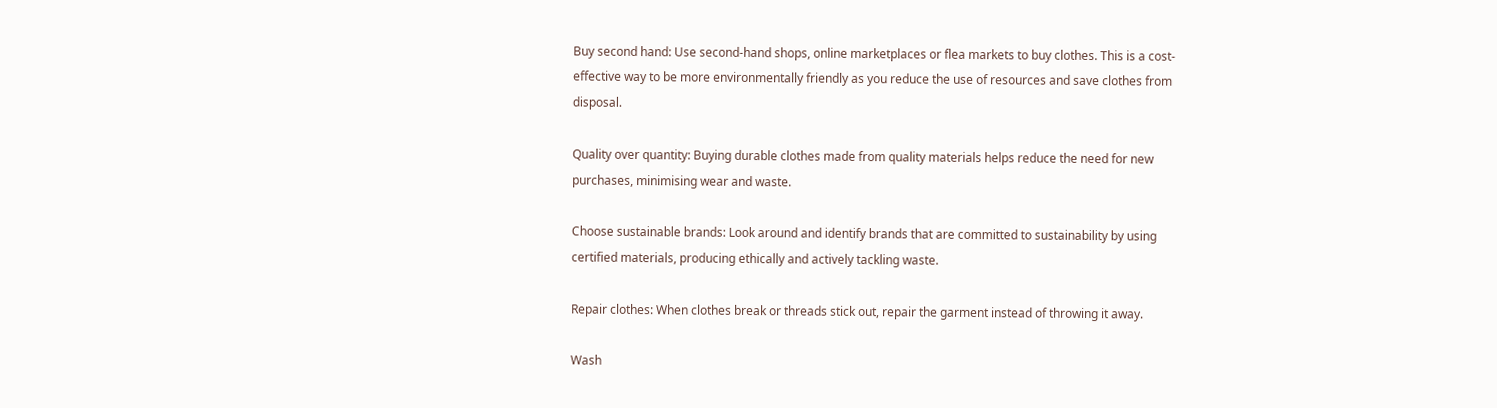Buy second hand: Use second-hand shops, online marketplaces or flea markets to buy clothes. This is a cost-effective way to be more environmentally friendly as you reduce the use of resources and save clothes from disposal.

Quality over quantity: Buying durable clothes made from quality materials helps reduce the need for new purchases, minimising wear and waste.

Choose sustainable brands: Look around and identify brands that are committed to sustainability by using certified materials, producing ethically and actively tackling waste.

Repair clothes: When clothes break or threads stick out, repair the garment instead of throwing it away.

Wash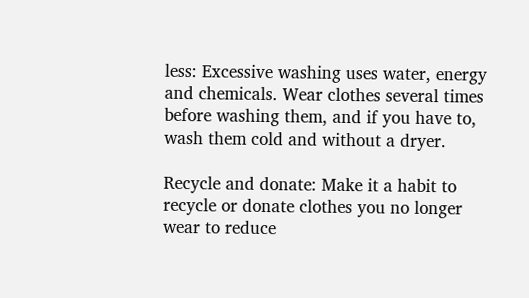less: Excessive washing uses water, energy and chemicals. Wear clothes several times before washing them, and if you have to, wash them cold and without a dryer.

Recycle and donate: Make it a habit to recycle or donate clothes you no longer wear to reduce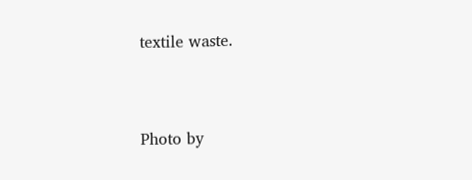textile waste.


Photo by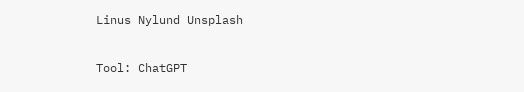Linus Nylund Unsplash

Tool: ChatGPT